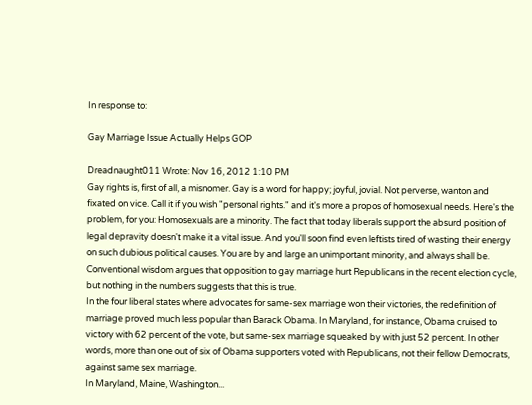In response to:

Gay Marriage Issue Actually Helps GOP

Dreadnaught011 Wrote: Nov 16, 2012 1:10 PM
Gay rights is, first of all, a misnomer. Gay is a word for happy; joyful, jovial. Not perverse, wanton and fixated on vice. Call it if you wish "personal rights." and it's more a propos of homosexual needs. Here's the problem, for you: Homosexuals are a minority. The fact that today liberals support the absurd position of legal depravity doesn't make it a vital issue. And you'll soon find even leftists tired of wasting their energy on such dubious political causes. You are by and large an unimportant minority, and always shall be.
Conventional wisdom argues that opposition to gay marriage hurt Republicans in the recent election cycle, but nothing in the numbers suggests that this is true.
In the four liberal states where advocates for same-sex marriage won their victories, the redefinition of marriage proved much less popular than Barack Obama. In Maryland, for instance, Obama cruised to victory with 62 percent of the vote, but same-sex marriage squeaked by with just 52 percent. In other words, more than one out of six of Obama supporters voted with Republicans, not their fellow Democrats, against same sex marriage.
In Maryland, Maine, Washington...